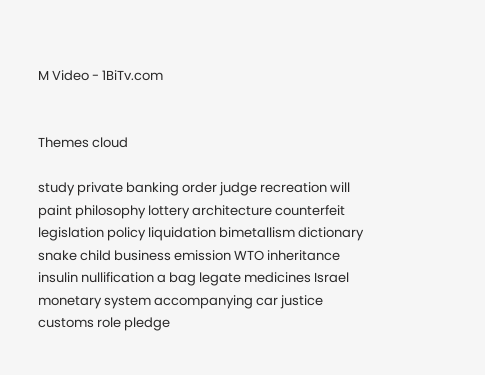M Video - 1BiTv.com


Themes cloud

study private banking order judge recreation will paint philosophy lottery architecture counterfeit legislation policy liquidation bimetallism dictionary snake child business emission WTO inheritance insulin nullification a bag legate medicines Israel monetary system accompanying car justice customs role pledge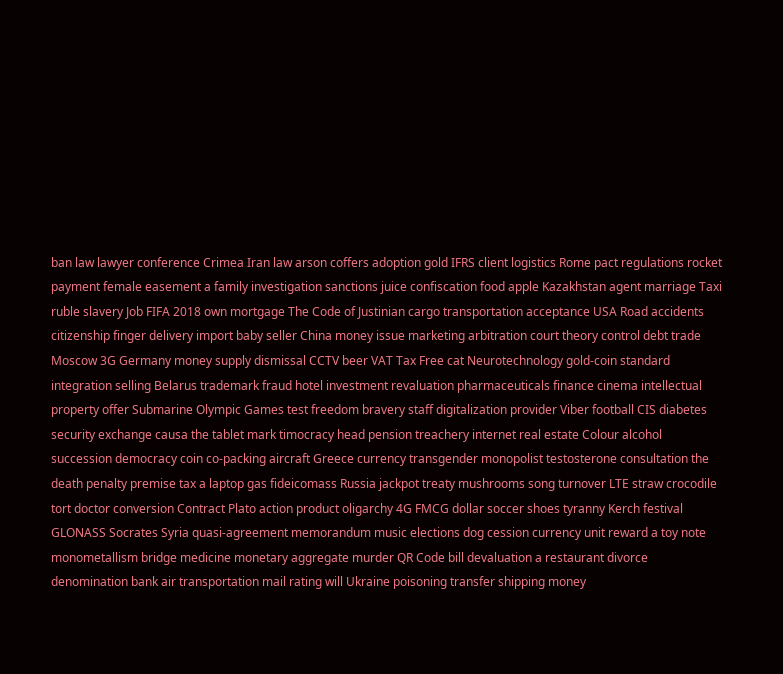ban law lawyer conference Crimea Iran law arson coffers adoption gold IFRS client logistics Rome pact regulations rocket payment female easement a family investigation sanctions juice confiscation food apple Kazakhstan agent marriage Taxi ruble slavery Job FIFA 2018 own mortgage The Code of Justinian cargo transportation acceptance USA Road accidents citizenship finger delivery import baby seller China money issue marketing arbitration court theory control debt trade Moscow 3G Germany money supply dismissal CCTV beer VAT Tax Free cat Neurotechnology gold-coin standard integration selling Belarus trademark fraud hotel investment revaluation pharmaceuticals finance cinema intellectual property offer Submarine Olympic Games test freedom bravery staff digitalization provider Viber football CIS diabetes security exchange causa the tablet mark timocracy head pension treachery internet real estate Colour alcohol succession democracy coin co-packing aircraft Greece currency transgender monopolist testosterone consultation the death penalty premise tax a laptop gas fideicomass Russia jackpot treaty mushrooms song turnover LTE straw crocodile tort doctor conversion Contract Plato action product oligarchy 4G FMCG dollar soccer shoes tyranny Kerch festival GLONASS Socrates Syria quasi-agreement memorandum music elections dog cession currency unit reward a toy note monometallism bridge medicine monetary aggregate murder QR Code bill devaluation a restaurant divorce denomination bank air transportation mail rating will Ukraine poisoning transfer shipping money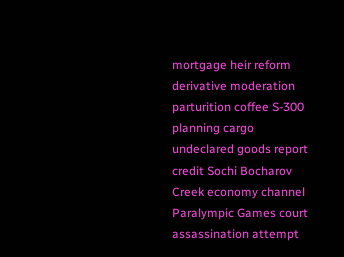mortgage heir reform derivative moderation parturition coffee S-300 planning cargo undeclared goods report credit Sochi Bocharov Creek economy channel Paralympic Games court assassination attempt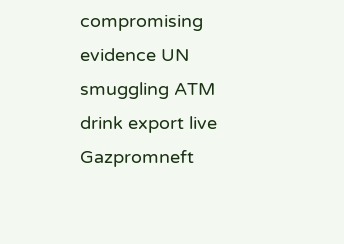compromising evidence UN smuggling ATM drink export live Gazpromneft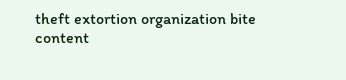theft extortion organization bite content